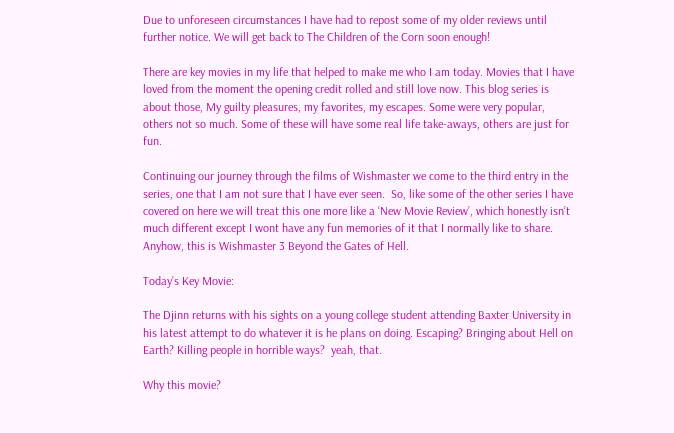Due to unforeseen circumstances I have had to repost some of my older reviews until further notice. We will get back to The Children of the Corn soon enough!

There are key movies in my life that helped to make me who I am today. Movies that I have loved from the moment the opening credit rolled and still love now. This blog series is about those, My guilty pleasures, my favorites, my escapes. Some were very popular, others not so much. Some of these will have some real life take-aways, others are just for fun.

Continuing our journey through the films of Wishmaster we come to the third entry in the series, one that I am not sure that I have ever seen.  So, like some of the other series I have covered on here we will treat this one more like a ‘New Movie Review’, which honestly isn’t much different except I wont have any fun memories of it that I normally like to share.  Anyhow, this is Wishmaster 3 Beyond the Gates of Hell.

Today’s Key Movie:

The Djinn returns with his sights on a young college student attending Baxter University in his latest attempt to do whatever it is he plans on doing. Escaping? Bringing about Hell on Earth? Killing people in horrible ways?  yeah, that.

Why this movie?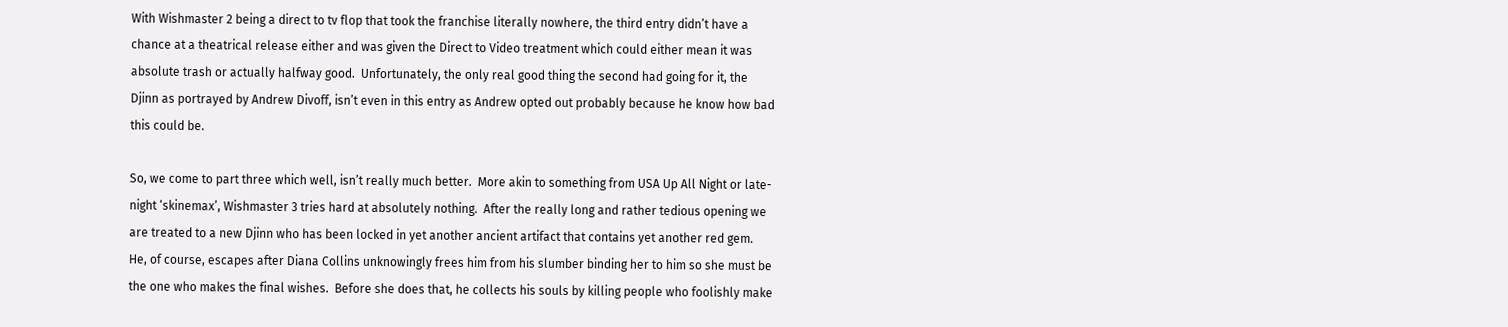With Wishmaster 2 being a direct to tv flop that took the franchise literally nowhere, the third entry didn’t have a chance at a theatrical release either and was given the Direct to Video treatment which could either mean it was absolute trash or actually halfway good.  Unfortunately, the only real good thing the second had going for it, the Djinn as portrayed by Andrew Divoff, isn’t even in this entry as Andrew opted out probably because he know how bad this could be.

So, we come to part three which well, isn’t really much better.  More akin to something from USA Up All Night or late-night ‘skinemax’, Wishmaster 3 tries hard at absolutely nothing.  After the really long and rather tedious opening we are treated to a new Djinn who has been locked in yet another ancient artifact that contains yet another red gem.  He, of course, escapes after Diana Collins unknowingly frees him from his slumber binding her to him so she must be the one who makes the final wishes.  Before she does that, he collects his souls by killing people who foolishly make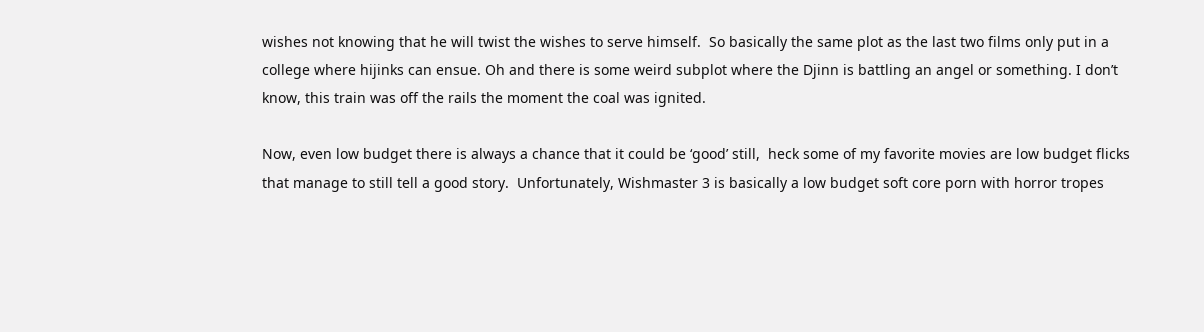wishes not knowing that he will twist the wishes to serve himself.  So basically the same plot as the last two films only put in a college where hijinks can ensue. Oh and there is some weird subplot where the Djinn is battling an angel or something. I don’t know, this train was off the rails the moment the coal was ignited.

Now, even low budget there is always a chance that it could be ‘good’ still,  heck some of my favorite movies are low budget flicks that manage to still tell a good story.  Unfortunately, Wishmaster 3 is basically a low budget soft core porn with horror tropes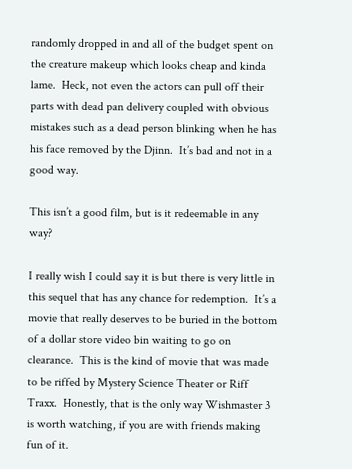randomly dropped in and all of the budget spent on the creature makeup which looks cheap and kinda lame.  Heck, not even the actors can pull off their parts with dead pan delivery coupled with obvious mistakes such as a dead person blinking when he has his face removed by the Djinn.  It’s bad and not in a good way.

This isn’t a good film, but is it redeemable in any way?

I really wish I could say it is but there is very little in this sequel that has any chance for redemption.  It’s a movie that really deserves to be buried in the bottom of a dollar store video bin waiting to go on clearance.  This is the kind of movie that was made to be riffed by Mystery Science Theater or Riff Traxx.  Honestly, that is the only way Wishmaster 3 is worth watching, if you are with friends making fun of it.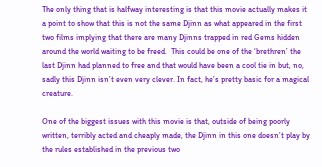The only thing that is halfway interesting is that this movie actually makes it a point to show that this is not the same Djinn as what appeared in the first two films implying that there are many Djinns trapped in red Gems hidden around the world waiting to be freed.  This could be one of the ‘brethren’ the last Djinn had planned to free and that would have been a cool tie in but, no, sadly this Djinn isn’t even very clever. In fact, he’s pretty basic for a magical creature.

One of the biggest issues with this movie is that, outside of being poorly written, terribly acted and cheaply made, the Djinn in this one doesn’t play by the rules established in the previous two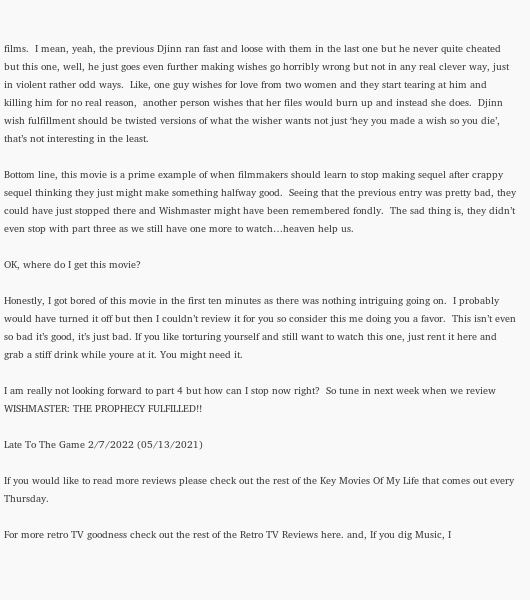films.  I mean, yeah, the previous Djinn ran fast and loose with them in the last one but he never quite cheated but this one, well, he just goes even further making wishes go horribly wrong but not in any real clever way, just in violent rather odd ways.  Like, one guy wishes for love from two women and they start tearing at him and killing him for no real reason,  another person wishes that her files would burn up and instead she does.  Djinn wish fulfillment should be twisted versions of what the wisher wants not just ‘hey you made a wish so you die’,  that’s not interesting in the least.

Bottom line, this movie is a prime example of when filmmakers should learn to stop making sequel after crappy sequel thinking they just might make something halfway good.  Seeing that the previous entry was pretty bad, they could have just stopped there and Wishmaster might have been remembered fondly.  The sad thing is, they didn’t even stop with part three as we still have one more to watch…heaven help us.

OK, where do I get this movie?

Honestly, I got bored of this movie in the first ten minutes as there was nothing intriguing going on.  I probably would have turned it off but then I couldn’t review it for you so consider this me doing you a favor.  This isn’t even so bad it’s good, it’s just bad. If you like torturing yourself and still want to watch this one, just rent it here and grab a stiff drink while youre at it. You might need it.

I am really not looking forward to part 4 but how can I stop now right?  So tune in next week when we review WISHMASTER: THE PROPHECY FULFILLED!!

Late To The Game 2/7/2022 (05/13/2021)

If you would like to read more reviews please check out the rest of the Key Movies Of My Life that comes out every Thursday.

For more retro TV goodness check out the rest of the Retro TV Reviews here. and, If you dig Music, I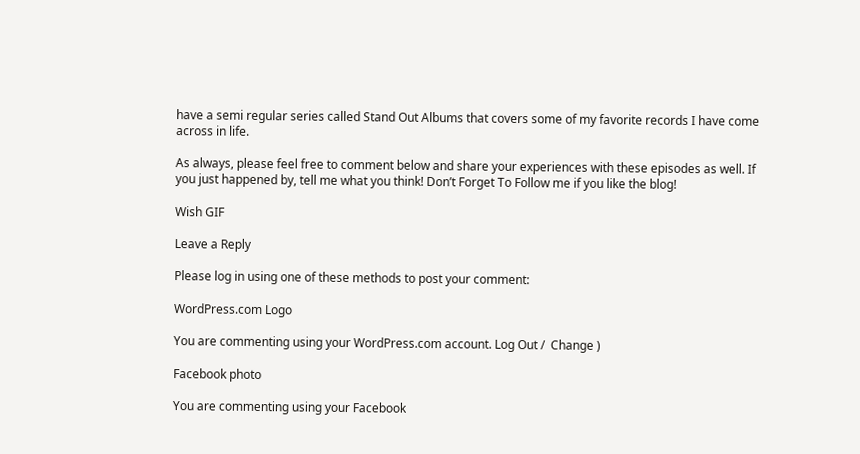have a semi regular series called Stand Out Albums that covers some of my favorite records I have come across in life.

As always, please feel free to comment below and share your experiences with these episodes as well. If you just happened by, tell me what you think! Don’t Forget To Follow me if you like the blog!

Wish GIF

Leave a Reply

Please log in using one of these methods to post your comment:

WordPress.com Logo

You are commenting using your WordPress.com account. Log Out /  Change )

Facebook photo

You are commenting using your Facebook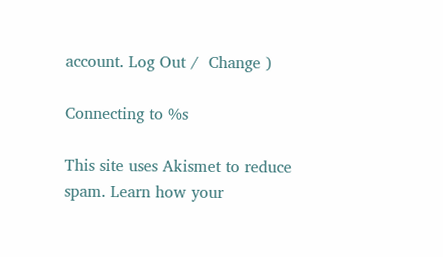account. Log Out /  Change )

Connecting to %s

This site uses Akismet to reduce spam. Learn how your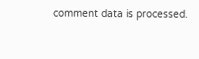comment data is processed.